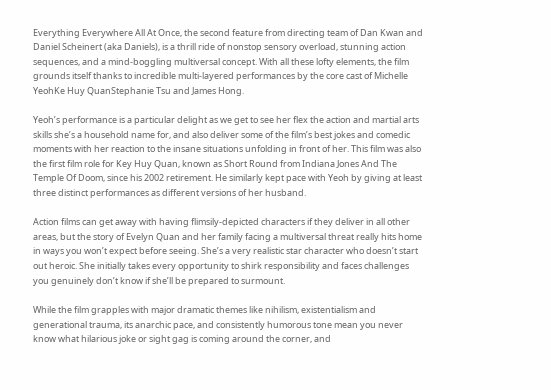Everything Everywhere All At Once, the second feature from directing team of Dan Kwan and Daniel Scheinert (aka Daniels), is a thrill ride of nonstop sensory overload, stunning action sequences, and a mind-boggling multiversal concept. With all these lofty elements, the film grounds itself thanks to incredible multi-layered performances by the core cast of Michelle YeohKe Huy QuanStephanie Tsu and James Hong.

Yeoh’s performance is a particular delight as we get to see her flex the action and martial arts skills she’s a household name for, and also deliver some of the film’s best jokes and comedic moments with her reaction to the insane situations unfolding in front of her. This film was also the first film role for Key Huy Quan, known as Short Round from Indiana Jones And The Temple Of Doom, since his 2002 retirement. He similarly kept pace with Yeoh by giving at least three distinct performances as different versions of her husband.

Action films can get away with having flimsily-depicted characters if they deliver in all other areas, but the story of Evelyn Quan and her family facing a multiversal threat really hits home in ways you won’t expect before seeing. She’s a very realistic star character who doesn’t start out heroic. She initially takes every opportunity to shirk responsibility and faces challenges you genuinely don’t know if she’ll be prepared to surmount.

While the film grapples with major dramatic themes like nihilism, existentialism and generational trauma, its anarchic pace, and consistently humorous tone mean you never know what hilarious joke or sight gag is coming around the corner, and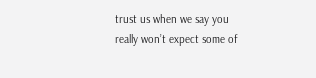trust us when we say you really won’t expect some of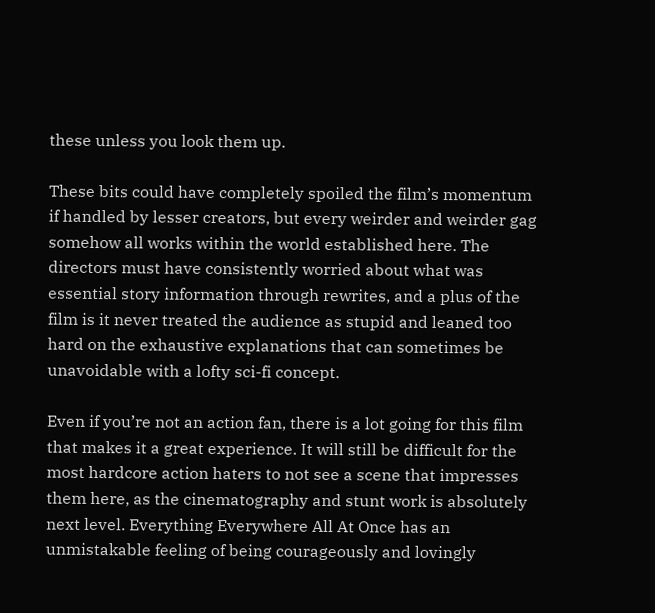these unless you look them up.

These bits could have completely spoiled the film’s momentum if handled by lesser creators, but every weirder and weirder gag somehow all works within the world established here. The directors must have consistently worried about what was essential story information through rewrites, and a plus of the film is it never treated the audience as stupid and leaned too hard on the exhaustive explanations that can sometimes be unavoidable with a lofty sci-fi concept.

Even if you’re not an action fan, there is a lot going for this film that makes it a great experience. It will still be difficult for the most hardcore action haters to not see a scene that impresses them here, as the cinematography and stunt work is absolutely next level. Everything Everywhere All At Once has an unmistakable feeling of being courageously and lovingly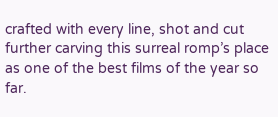crafted with every line, shot and cut further carving this surreal romp’s place as one of the best films of the year so far.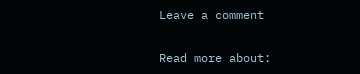Leave a comment

Read more about: